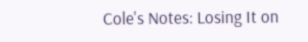Cole's Notes: Losing It on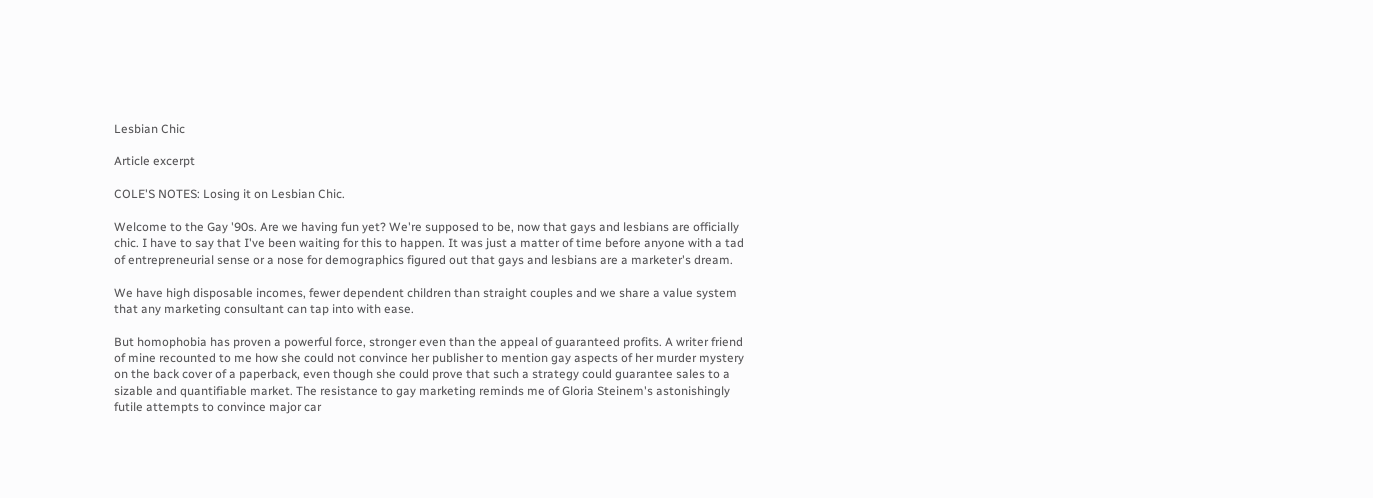Lesbian Chic

Article excerpt

COLE'S NOTES: Losing it on Lesbian Chic.

Welcome to the Gay '90s. Are we having fun yet? We're supposed to be, now that gays and lesbians are officially chic. I have to say that I've been waiting for this to happen. It was just a matter of time before anyone with a tad of entrepreneurial sense or a nose for demographics figured out that gays and lesbians are a marketer's dream.

We have high disposable incomes, fewer dependent children than straight couples and we share a value system that any marketing consultant can tap into with ease.

But homophobia has proven a powerful force, stronger even than the appeal of guaranteed profits. A writer friend of mine recounted to me how she could not convince her publisher to mention gay aspects of her murder mystery on the back cover of a paperback, even though she could prove that such a strategy could guarantee sales to a sizable and quantifiable market. The resistance to gay marketing reminds me of Gloria Steinem's astonishingly futile attempts to convince major car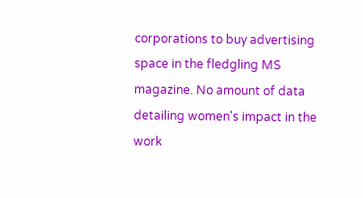corporations to buy advertising space in the fledgling MS magazine. No amount of data detailing women's impact in the work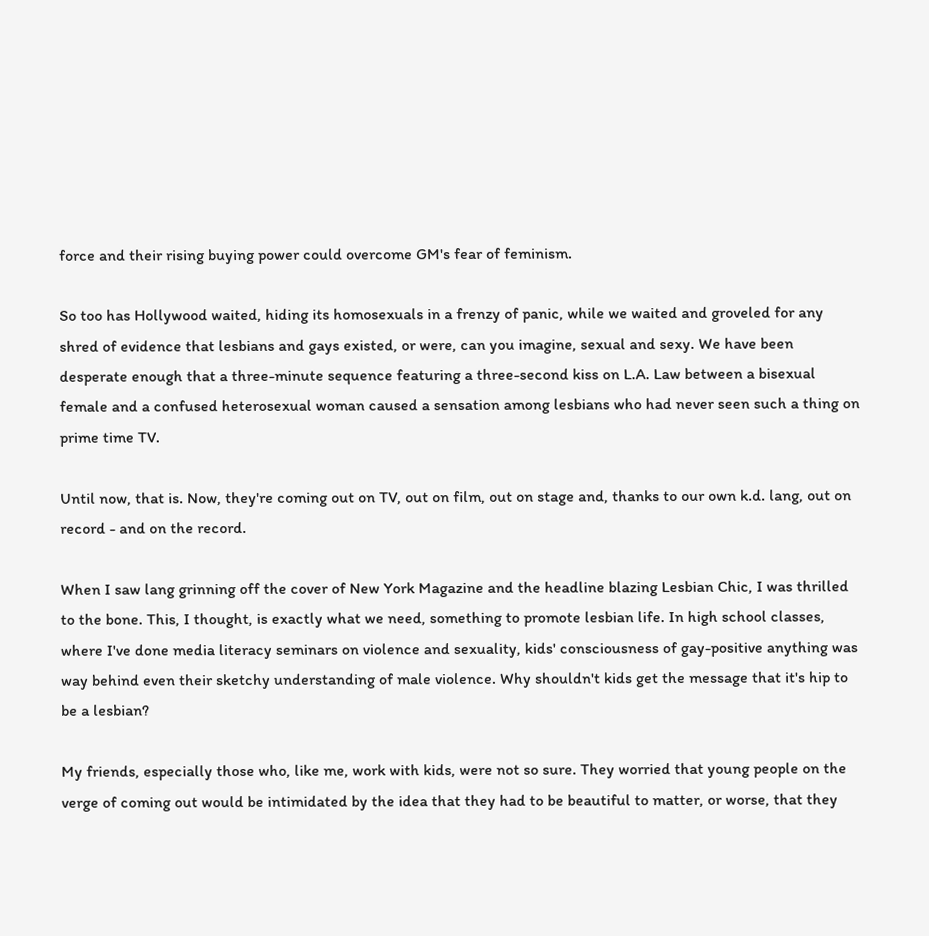force and their rising buying power could overcome GM's fear of feminism.

So too has Hollywood waited, hiding its homosexuals in a frenzy of panic, while we waited and groveled for any shred of evidence that lesbians and gays existed, or were, can you imagine, sexual and sexy. We have been desperate enough that a three-minute sequence featuring a three-second kiss on L.A. Law between a bisexual female and a confused heterosexual woman caused a sensation among lesbians who had never seen such a thing on prime time TV.

Until now, that is. Now, they're coming out on TV, out on film, out on stage and, thanks to our own k.d. lang, out on record - and on the record.

When I saw lang grinning off the cover of New York Magazine and the headline blazing Lesbian Chic, I was thrilled to the bone. This, I thought, is exactly what we need, something to promote lesbian life. In high school classes, where I've done media literacy seminars on violence and sexuality, kids' consciousness of gay-positive anything was way behind even their sketchy understanding of male violence. Why shouldn't kids get the message that it's hip to be a lesbian?

My friends, especially those who, like me, work with kids, were not so sure. They worried that young people on the verge of coming out would be intimidated by the idea that they had to be beautiful to matter, or worse, that they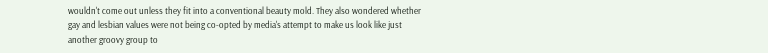wouldn't come out unless they fit into a conventional beauty mold. They also wondered whether gay and lesbian values were not being co-opted by media's attempt to make us look like just another groovy group to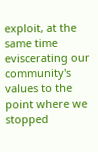exploit, at the same time eviscerating our community's values to the point where we stopped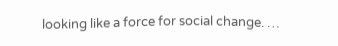looking like a force for social change. …